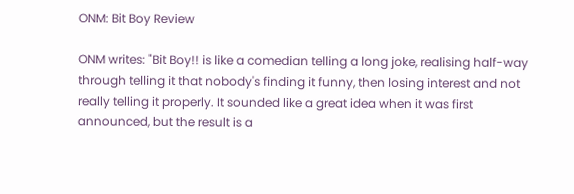ONM: Bit Boy Review

ONM writes: "Bit Boy!! is like a comedian telling a long joke, realising half-way through telling it that nobody's finding it funny, then losing interest and not really telling it properly. It sounded like a great idea when it was first announced, but the result is a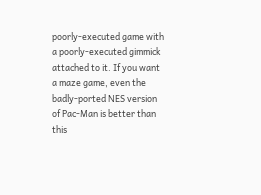poorly-executed game with a poorly-executed gimmick attached to it. If you want a maze game, even the badly-ported NES version of Pac-Man is better than this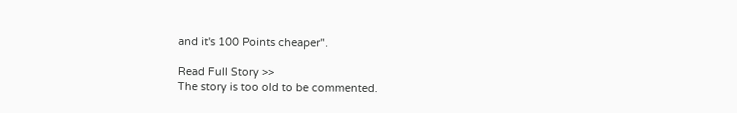and it's 100 Points cheaper".

Read Full Story >>
The story is too old to be commented.